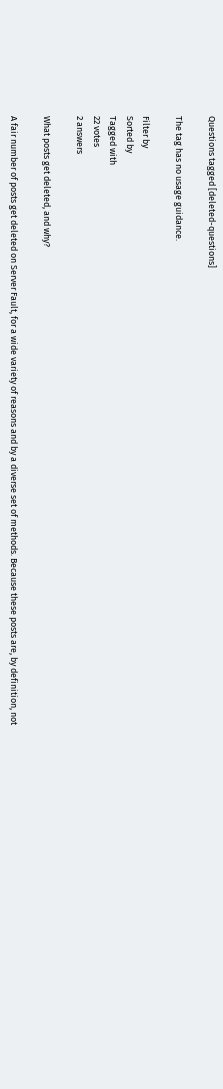Questions tagged [deleted-questions]

The tag has no usage guidance.

Filter by
Sorted by
Tagged with
22 votes
2 answers

What posts get deleted, and why?

A fair number of posts get deleted on Server Fault, for a wide variety of reasons and by a diverse set of methods. Because these posts are, by definition, not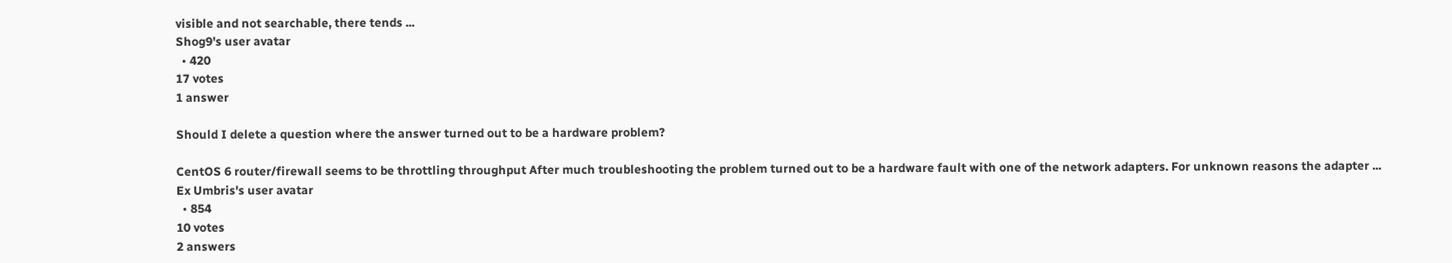visible and not searchable, there tends ...
Shog9's user avatar
  • 420
17 votes
1 answer

Should I delete a question where the answer turned out to be a hardware problem?

CentOS 6 router/firewall seems to be throttling throughput After much troubleshooting the problem turned out to be a hardware fault with one of the network adapters. For unknown reasons the adapter ...
Ex Umbris's user avatar
  • 854
10 votes
2 answers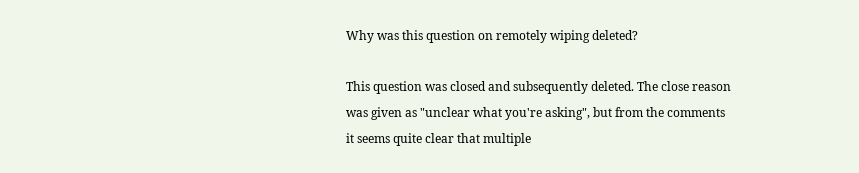Why was this question on remotely wiping deleted?

This question was closed and subsequently deleted. The close reason was given as "unclear what you're asking", but from the comments it seems quite clear that multiple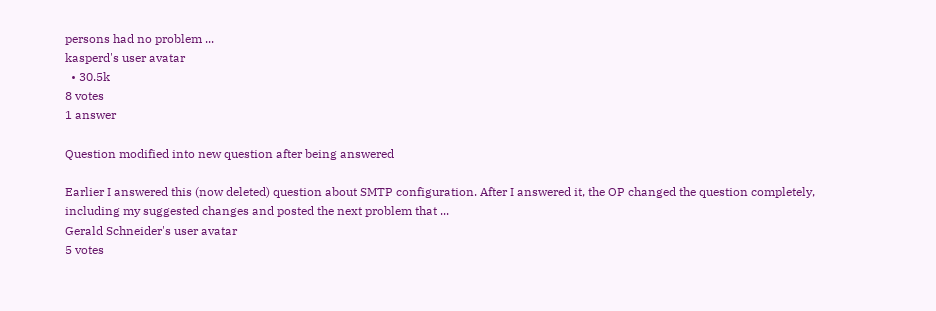persons had no problem ...
kasperd's user avatar
  • 30.5k
8 votes
1 answer

Question modified into new question after being answered

Earlier I answered this (now deleted) question about SMTP configuration. After I answered it, the OP changed the question completely, including my suggested changes and posted the next problem that ...
Gerald Schneider's user avatar
5 votes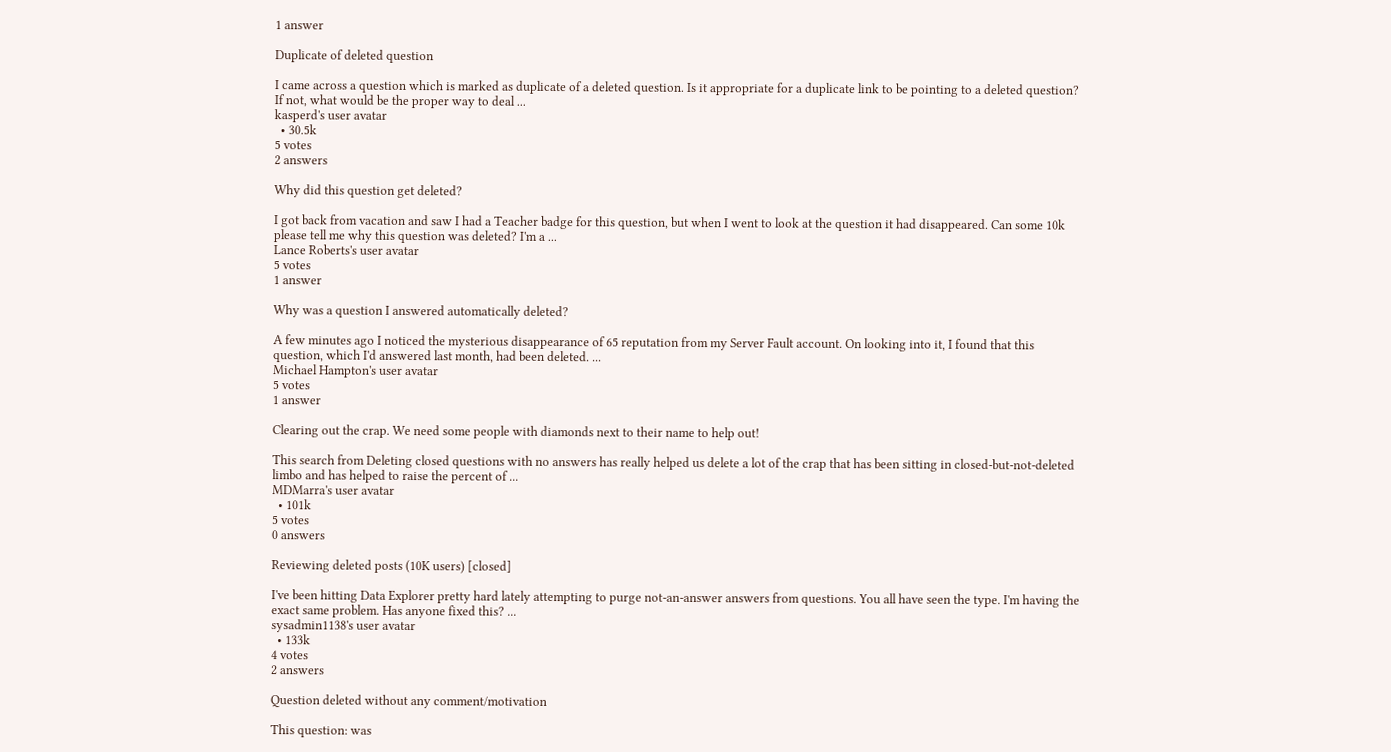1 answer

Duplicate of deleted question

I came across a question which is marked as duplicate of a deleted question. Is it appropriate for a duplicate link to be pointing to a deleted question? If not, what would be the proper way to deal ...
kasperd's user avatar
  • 30.5k
5 votes
2 answers

Why did this question get deleted?

I got back from vacation and saw I had a Teacher badge for this question, but when I went to look at the question it had disappeared. Can some 10k please tell me why this question was deleted? I'm a ...
Lance Roberts's user avatar
5 votes
1 answer

Why was a question I answered automatically deleted?

A few minutes ago I noticed the mysterious disappearance of 65 reputation from my Server Fault account. On looking into it, I found that this question, which I'd answered last month, had been deleted. ...
Michael Hampton's user avatar
5 votes
1 answer

Clearing out the crap. We need some people with diamonds next to their name to help out!

This search from Deleting closed questions with no answers has really helped us delete a lot of the crap that has been sitting in closed-but-not-deleted limbo and has helped to raise the percent of ...
MDMarra's user avatar
  • 101k
5 votes
0 answers

Reviewing deleted posts (10K users) [closed]

I've been hitting Data Explorer pretty hard lately attempting to purge not-an-answer answers from questions. You all have seen the type. I'm having the exact same problem. Has anyone fixed this? ...
sysadmin1138's user avatar
  • 133k
4 votes
2 answers

Question deleted without any comment/motivation

This question: was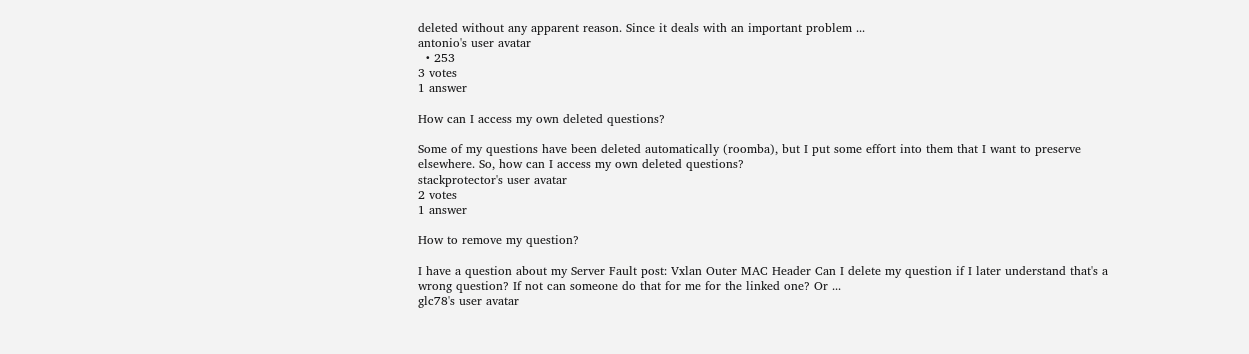deleted without any apparent reason. Since it deals with an important problem ...
antonio's user avatar
  • 253
3 votes
1 answer

How can I access my own deleted questions?

Some of my questions have been deleted automatically (roomba), but I put some effort into them that I want to preserve elsewhere. So, how can I access my own deleted questions?
stackprotector's user avatar
2 votes
1 answer

How to remove my question?

I have a question about my Server Fault post: Vxlan Outer MAC Header Can I delete my question if I later understand that's a wrong question? If not can someone do that for me for the linked one? Or ...
glc78's user avatar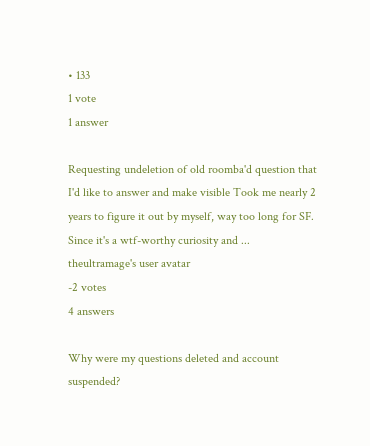• 133
1 vote
1 answer

Requesting undeletion of old roomba'd question that I'd like to answer and make visible Took me nearly 2 years to figure it out by myself, way too long for SF. Since it's a wtf-worthy curiosity and ...
theultramage's user avatar
-2 votes
4 answers

Why were my questions deleted and account suspended?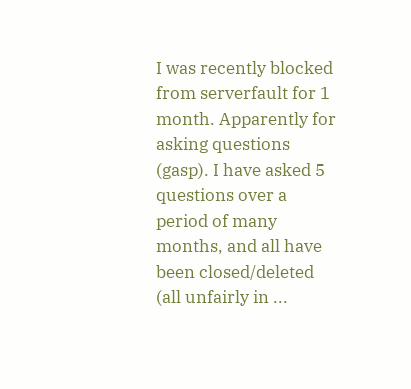I was recently blocked from serverfault for 1 month. Apparently for asking questions (gasp). I have asked 5 questions over a period of many months, and all have been closed/deleted (all unfairly in ...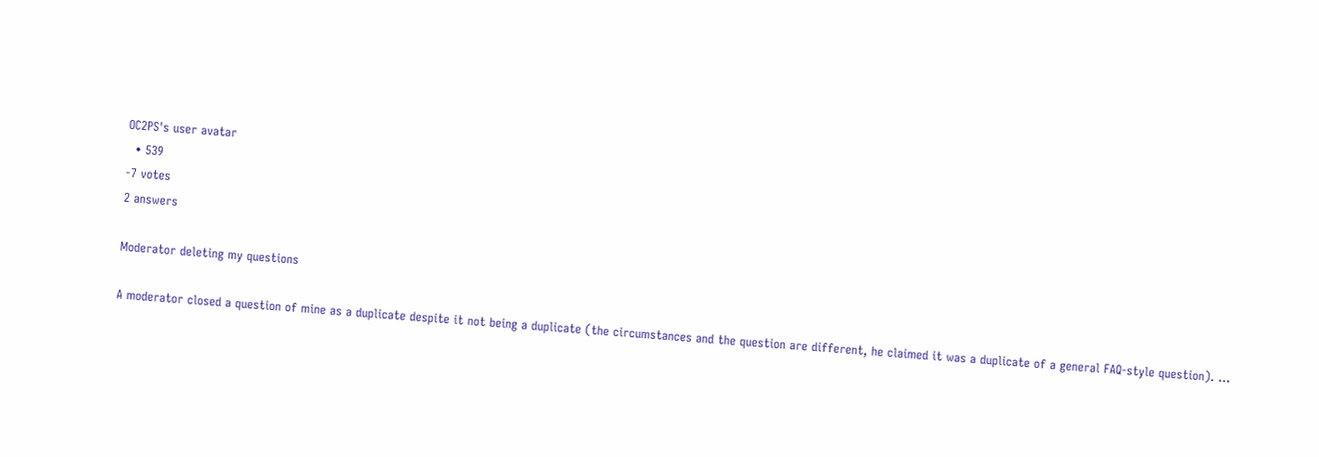OC2PS's user avatar
  • 539
-7 votes
2 answers

Moderator deleting my questions

A moderator closed a question of mine as a duplicate despite it not being a duplicate (the circumstances and the question are different, he claimed it was a duplicate of a general FAQ-style question). ...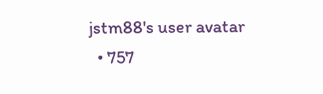jstm88's user avatar
  • 757